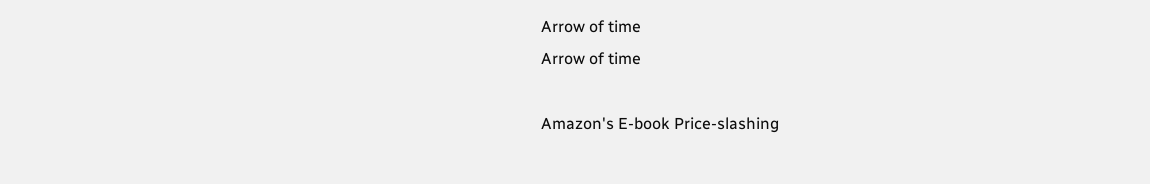Arrow of time
Arrow of time

Amazon's E-book Price-slashing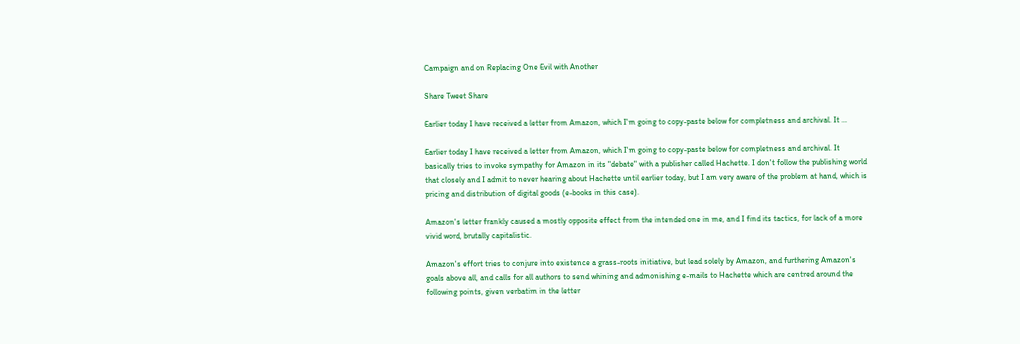Campaign and on Replacing One Evil with Another

Share Tweet Share

Earlier today I have received a letter from Amazon, which I'm going to copy-paste below for completness and archival. It …

Earlier today I have received a letter from Amazon, which I'm going to copy-paste below for completness and archival. It basically tries to invoke sympathy for Amazon in its "debate" with a publisher called Hachette. I don't follow the publishing world that closely and I admit to never hearing about Hachette until earlier today, but I am very aware of the problem at hand, which is pricing and distribution of digital goods (e-books in this case).

Amazon's letter frankly caused a mostly opposite effect from the intended one in me, and I find its tactics, for lack of a more vivid word, brutally capitalistic.

Amazon's effort tries to conjure into existence a grass-roots initiative, but lead solely by Amazon, and furthering Amazon's goals above all, and calls for all authors to send whining and admonishing e-mails to Hachette which are centred around the following points, given verbatim in the letter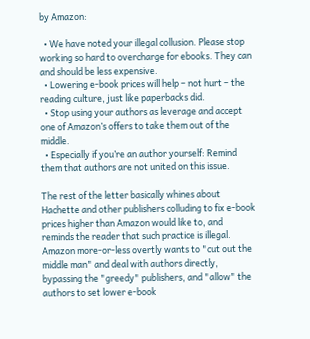by Amazon:

  • We have noted your illegal collusion. Please stop working so hard to overcharge for ebooks. They can and should be less expensive.
  • Lowering e-book prices will help – not hurt – the reading culture, just like paperbacks did.
  • Stop using your authors as leverage and accept one of Amazon’s offers to take them out of the middle.
  • Especially if you’re an author yourself: Remind them that authors are not united on this issue.

The rest of the letter basically whines about Hachette and other publishers colluding to fix e-book prices higher than Amazon would like to, and reminds the reader that such practice is illegal. Amazon more-or-less overtly wants to "cut out the middle man" and deal with authors directly, bypassing the "greedy" publishers, and "allow" the authors to set lower e-book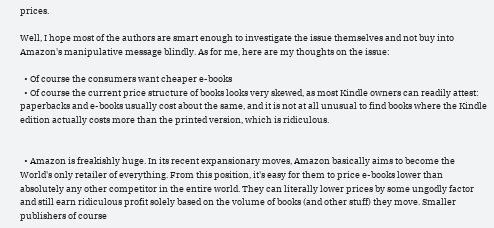prices.

Well, I hope most of the authors are smart enough to investigate the issue themselves and not buy into Amazon's manipulative message blindly. As for me, here are my thoughts on the issue:

  • Of course the consumers want cheaper e-books
  • Of course the current price structure of books looks very skewed, as most Kindle owners can readily attest: paperbacks and e-books usually cost about the same, and it is not at all unusual to find books where the Kindle edition actually costs more than the printed version, which is ridiculous.


  • Amazon is freakishly huge. In its recent expansionary moves, Amazon basically aims to become the World's only retailer of everything. From this position, it's easy for them to price e-books lower than absolutely any other competitor in the entire world. They can literally lower prices by some ungodly factor and still earn ridiculous profit solely based on the volume of books (and other stuff) they move. Smaller publishers of course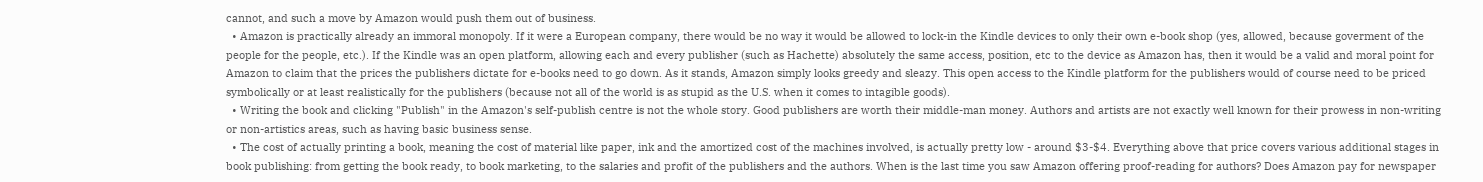cannot, and such a move by Amazon would push them out of business.
  • Amazon is practically already an immoral monopoly. If it were a European company, there would be no way it would be allowed to lock-in the Kindle devices to only their own e-book shop (yes, allowed, because goverment of the people for the people, etc.). If the Kindle was an open platform, allowing each and every publisher (such as Hachette) absolutely the same access, position, etc to the device as Amazon has, then it would be a valid and moral point for Amazon to claim that the prices the publishers dictate for e-books need to go down. As it stands, Amazon simply looks greedy and sleazy. This open access to the Kindle platform for the publishers would of course need to be priced symbolically or at least realistically for the publishers (because not all of the world is as stupid as the U.S. when it comes to intagible goods).
  • Writing the book and clicking "Publish" in the Amazon's self-publish centre is not the whole story. Good publishers are worth their middle-man money. Authors and artists are not exactly well known for their prowess in non-writing or non-artistics areas, such as having basic business sense.
  • The cost of actually printing a book, meaning the cost of material like paper, ink and the amortized cost of the machines involved, is actually pretty low - around $3-$4. Everything above that price covers various additional stages in book publishing: from getting the book ready, to book marketing, to the salaries and profit of the publishers and the authors. When is the last time you saw Amazon offering proof-reading for authors? Does Amazon pay for newspaper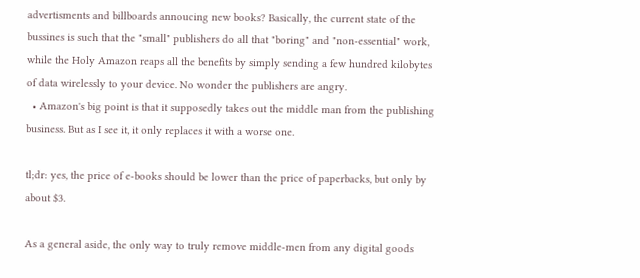advertisments and billboards annoucing new books? Basically, the current state of the bussines is such that the "small" publishers do all that "boring" and "non-essential" work, while the Holy Amazon reaps all the benefits by simply sending a few hundred kilobytes of data wirelessly to your device. No wonder the publishers are angry.
  • Amazon's big point is that it supposedly takes out the middle man from the publishing business. But as I see it, it only replaces it with a worse one.

tl;dr: yes, the price of e-books should be lower than the price of paperbacks, but only by about $3.

As a general aside, the only way to truly remove middle-men from any digital goods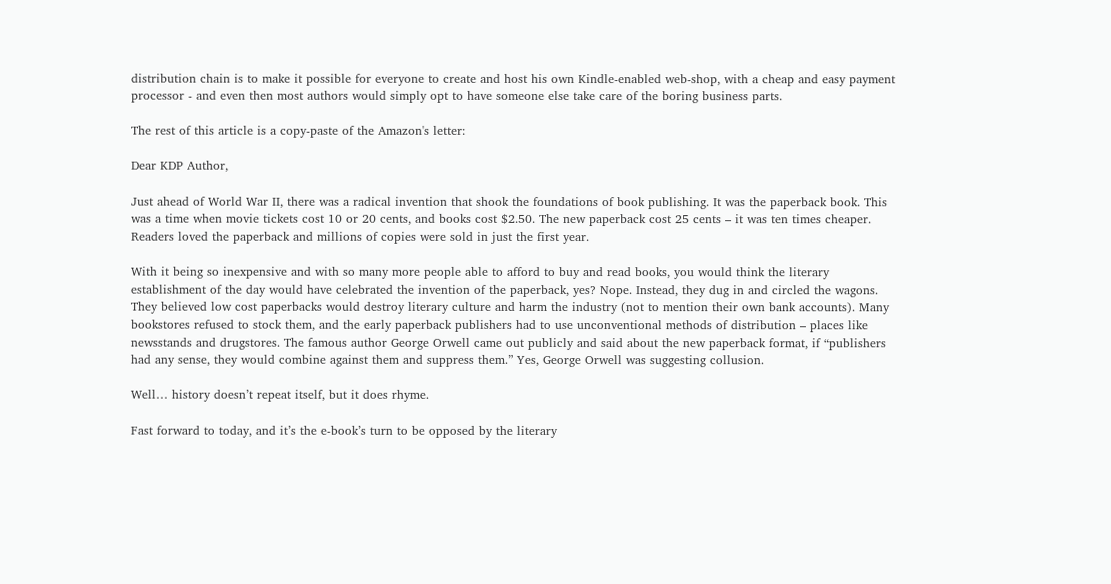distribution chain is to make it possible for everyone to create and host his own Kindle-enabled web-shop, with a cheap and easy payment processor - and even then most authors would simply opt to have someone else take care of the boring business parts.

The rest of this article is a copy-paste of the Amazon's letter:

Dear KDP Author,

Just ahead of World War II, there was a radical invention that shook the foundations of book publishing. It was the paperback book. This was a time when movie tickets cost 10 or 20 cents, and books cost $2.50. The new paperback cost 25 cents – it was ten times cheaper. Readers loved the paperback and millions of copies were sold in just the first year.

With it being so inexpensive and with so many more people able to afford to buy and read books, you would think the literary establishment of the day would have celebrated the invention of the paperback, yes? Nope. Instead, they dug in and circled the wagons. They believed low cost paperbacks would destroy literary culture and harm the industry (not to mention their own bank accounts). Many bookstores refused to stock them, and the early paperback publishers had to use unconventional methods of distribution – places like newsstands and drugstores. The famous author George Orwell came out publicly and said about the new paperback format, if “publishers had any sense, they would combine against them and suppress them.” Yes, George Orwell was suggesting collusion.

Well… history doesn’t repeat itself, but it does rhyme.

Fast forward to today, and it’s the e-book’s turn to be opposed by the literary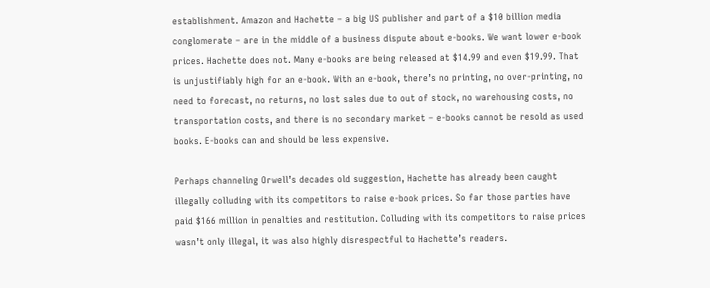establishment. Amazon and Hachette – a big US publisher and part of a $10 billion media conglomerate – are in the middle of a business dispute about e-books. We want lower e-book prices. Hachette does not. Many e-books are being released at $14.99 and even $19.99. That is unjustifiably high for an e-book. With an e-book, there’s no printing, no over-printing, no need to forecast, no returns, no lost sales due to out of stock, no warehousing costs, no transportation costs, and there is no secondary market – e-books cannot be resold as used books. E-books can and should be less expensive.

Perhaps channeling Orwell’s decades old suggestion, Hachette has already been caught illegally colluding with its competitors to raise e-book prices. So far those parties have paid $166 million in penalties and restitution. Colluding with its competitors to raise prices wasn’t only illegal, it was also highly disrespectful to Hachette’s readers.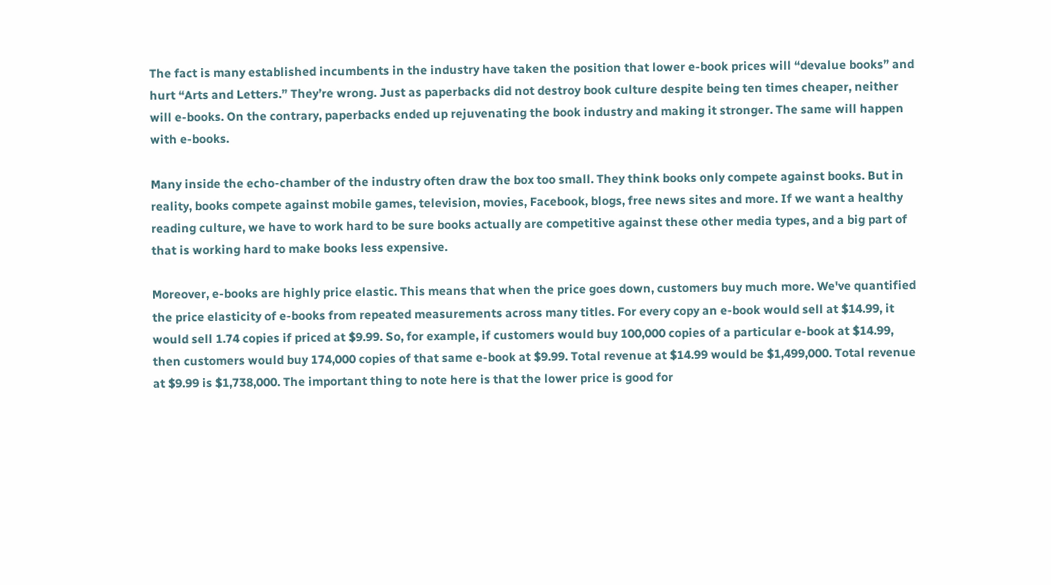The fact is many established incumbents in the industry have taken the position that lower e-book prices will “devalue books” and hurt “Arts and Letters.” They’re wrong. Just as paperbacks did not destroy book culture despite being ten times cheaper, neither will e-books. On the contrary, paperbacks ended up rejuvenating the book industry and making it stronger. The same will happen with e-books.

Many inside the echo-chamber of the industry often draw the box too small. They think books only compete against books. But in reality, books compete against mobile games, television, movies, Facebook, blogs, free news sites and more. If we want a healthy reading culture, we have to work hard to be sure books actually are competitive against these other media types, and a big part of that is working hard to make books less expensive.

Moreover, e-books are highly price elastic. This means that when the price goes down, customers buy much more. We've quantified the price elasticity of e-books from repeated measurements across many titles. For every copy an e-book would sell at $14.99, it would sell 1.74 copies if priced at $9.99. So, for example, if customers would buy 100,000 copies of a particular e-book at $14.99, then customers would buy 174,000 copies of that same e-book at $9.99. Total revenue at $14.99 would be $1,499,000. Total revenue at $9.99 is $1,738,000. The important thing to note here is that the lower price is good for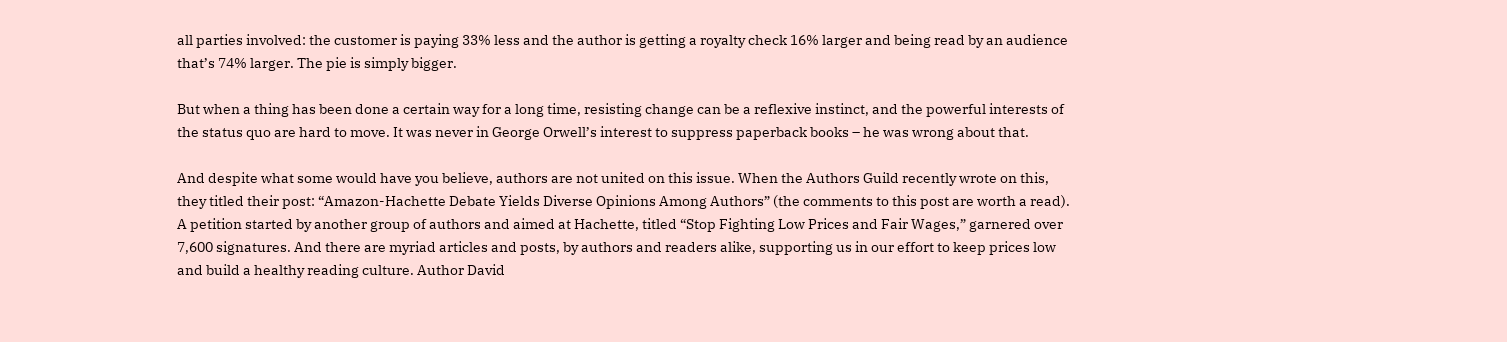all parties involved: the customer is paying 33% less and the author is getting a royalty check 16% larger and being read by an audience that’s 74% larger. The pie is simply bigger.

But when a thing has been done a certain way for a long time, resisting change can be a reflexive instinct, and the powerful interests of the status quo are hard to move. It was never in George Orwell’s interest to suppress paperback books – he was wrong about that.

And despite what some would have you believe, authors are not united on this issue. When the Authors Guild recently wrote on this, they titled their post: “Amazon-Hachette Debate Yields Diverse Opinions Among Authors” (the comments to this post are worth a read). A petition started by another group of authors and aimed at Hachette, titled “Stop Fighting Low Prices and Fair Wages,” garnered over 7,600 signatures. And there are myriad articles and posts, by authors and readers alike, supporting us in our effort to keep prices low and build a healthy reading culture. Author David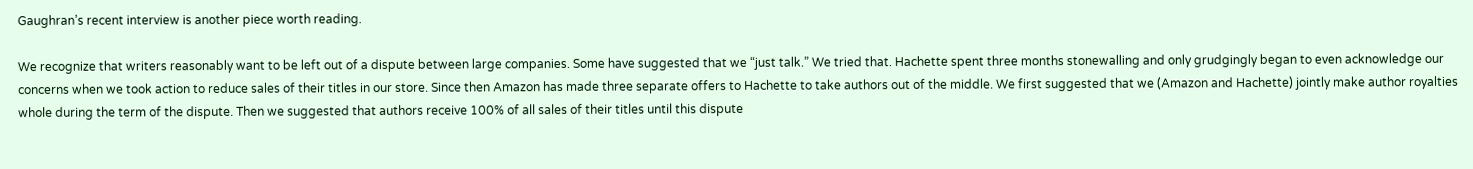Gaughran’s recent interview is another piece worth reading.

We recognize that writers reasonably want to be left out of a dispute between large companies. Some have suggested that we “just talk.” We tried that. Hachette spent three months stonewalling and only grudgingly began to even acknowledge our concerns when we took action to reduce sales of their titles in our store. Since then Amazon has made three separate offers to Hachette to take authors out of the middle. We first suggested that we (Amazon and Hachette) jointly make author royalties whole during the term of the dispute. Then we suggested that authors receive 100% of all sales of their titles until this dispute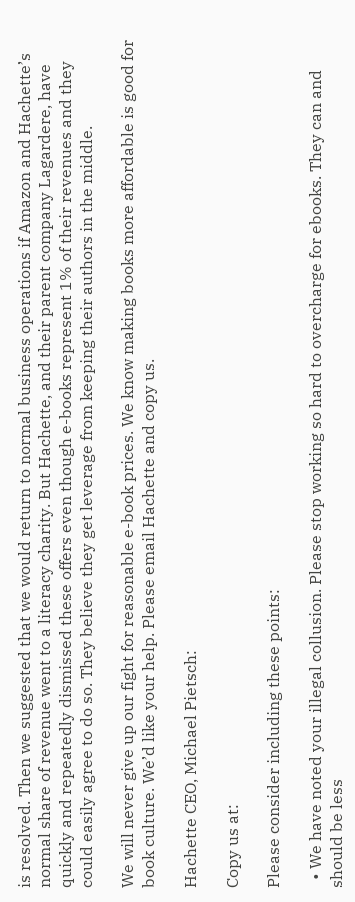is resolved. Then we suggested that we would return to normal business operations if Amazon and Hachette’s normal share of revenue went to a literacy charity. But Hachette, and their parent company Lagardere, have quickly and repeatedly dismissed these offers even though e-books represent 1% of their revenues and they could easily agree to do so. They believe they get leverage from keeping their authors in the middle.

We will never give up our fight for reasonable e-book prices. We know making books more affordable is good for book culture. We’d like your help. Please email Hachette and copy us.

Hachette CEO, Michael Pietsch:

Copy us at:

Please consider including these points:

  • We have noted your illegal collusion. Please stop working so hard to overcharge for ebooks. They can and should be less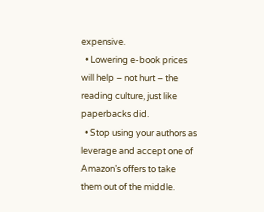expensive.
  • Lowering e-book prices will help – not hurt – the reading culture, just like paperbacks did.
  • Stop using your authors as leverage and accept one of Amazon’s offers to take them out of the middle.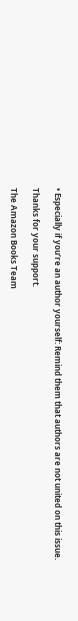• Especially if you’re an author yourself: Remind them that authors are not united on this issue.

Thanks for your support.

The Amazon Books Team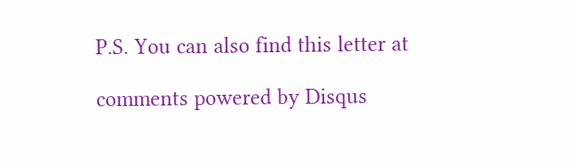P.S. You can also find this letter at

comments powered by Disqus